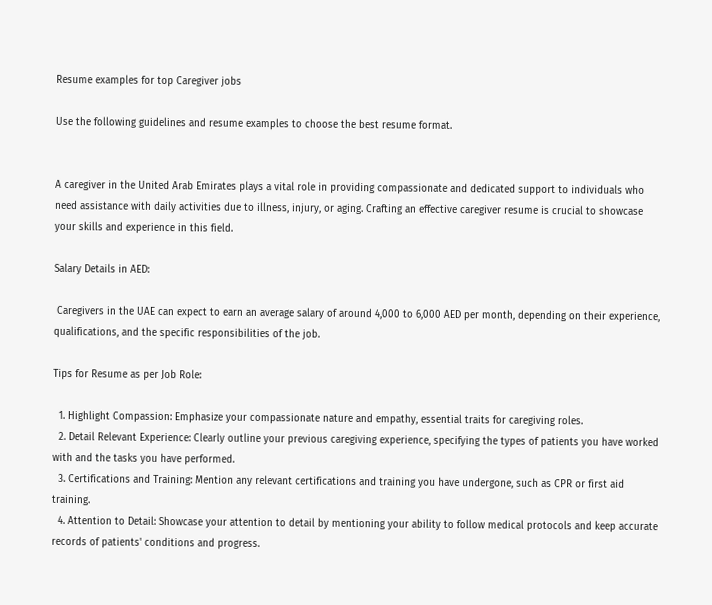Resume examples for top Caregiver jobs

Use the following guidelines and resume examples to choose the best resume format.


A caregiver in the United Arab Emirates plays a vital role in providing compassionate and dedicated support to individuals who need assistance with daily activities due to illness, injury, or aging. Crafting an effective caregiver resume is crucial to showcase your skills and experience in this field.

Salary Details in AED:

 Caregivers in the UAE can expect to earn an average salary of around 4,000 to 6,000 AED per month, depending on their experience, qualifications, and the specific responsibilities of the job.

Tips for Resume as per Job Role:

  1. Highlight Compassion: Emphasize your compassionate nature and empathy, essential traits for caregiving roles.
  2. Detail Relevant Experience: Clearly outline your previous caregiving experience, specifying the types of patients you have worked with and the tasks you have performed.
  3. Certifications and Training: Mention any relevant certifications and training you have undergone, such as CPR or first aid training.
  4. Attention to Detail: Showcase your attention to detail by mentioning your ability to follow medical protocols and keep accurate records of patients' conditions and progress.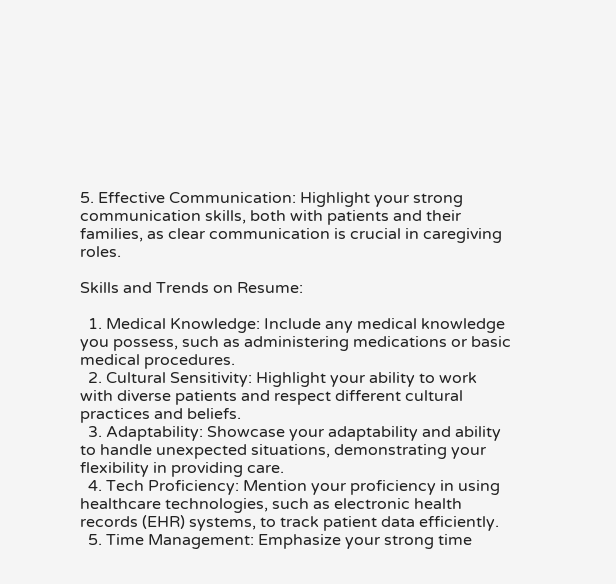5. Effective Communication: Highlight your strong communication skills, both with patients and their families, as clear communication is crucial in caregiving roles.

Skills and Trends on Resume:

  1. Medical Knowledge: Include any medical knowledge you possess, such as administering medications or basic medical procedures.
  2. Cultural Sensitivity: Highlight your ability to work with diverse patients and respect different cultural practices and beliefs.
  3. Adaptability: Showcase your adaptability and ability to handle unexpected situations, demonstrating your flexibility in providing care.
  4. Tech Proficiency: Mention your proficiency in using healthcare technologies, such as electronic health records (EHR) systems, to track patient data efficiently.
  5. Time Management: Emphasize your strong time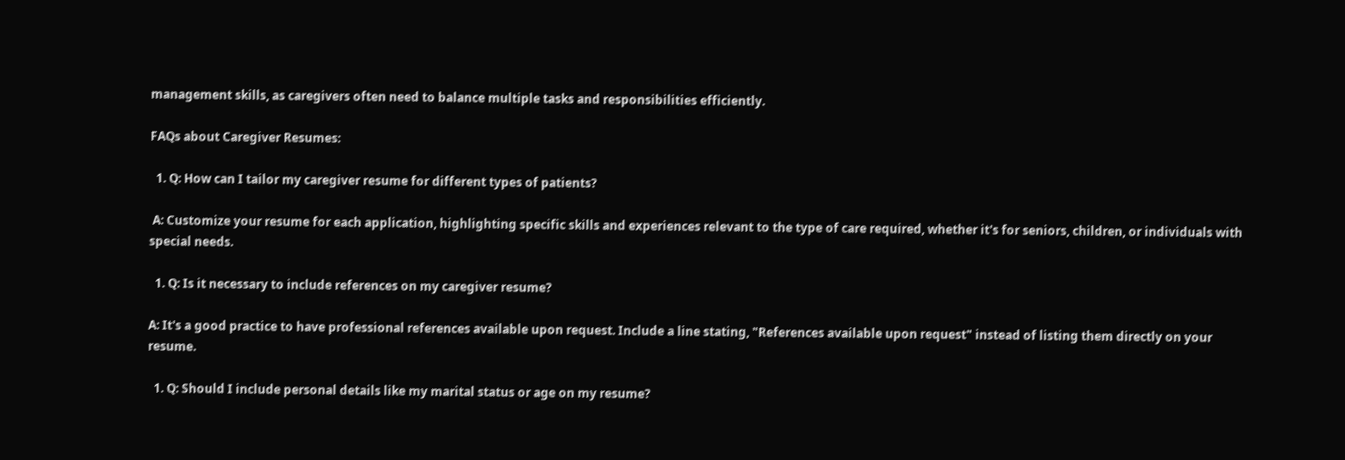management skills, as caregivers often need to balance multiple tasks and responsibilities efficiently.

FAQs about Caregiver Resumes:

  1. Q: How can I tailor my caregiver resume for different types of patients?

 A: Customize your resume for each application, highlighting specific skills and experiences relevant to the type of care required, whether it's for seniors, children, or individuals with special needs.

  1. Q: Is it necessary to include references on my caregiver resume?

A: It's a good practice to have professional references available upon request. Include a line stating, "References available upon request" instead of listing them directly on your resume.

  1. Q: Should I include personal details like my marital status or age on my resume?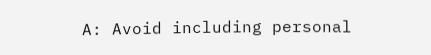A: Avoid including personal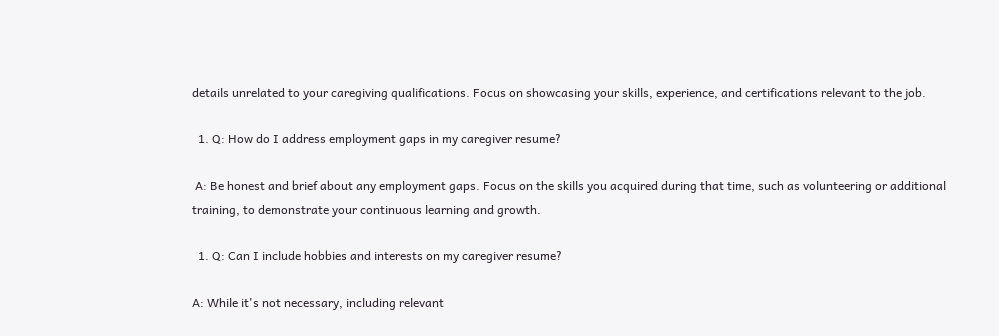details unrelated to your caregiving qualifications. Focus on showcasing your skills, experience, and certifications relevant to the job.

  1. Q: How do I address employment gaps in my caregiver resume?

 A: Be honest and brief about any employment gaps. Focus on the skills you acquired during that time, such as volunteering or additional training, to demonstrate your continuous learning and growth.

  1. Q: Can I include hobbies and interests on my caregiver resume?

A: While it's not necessary, including relevant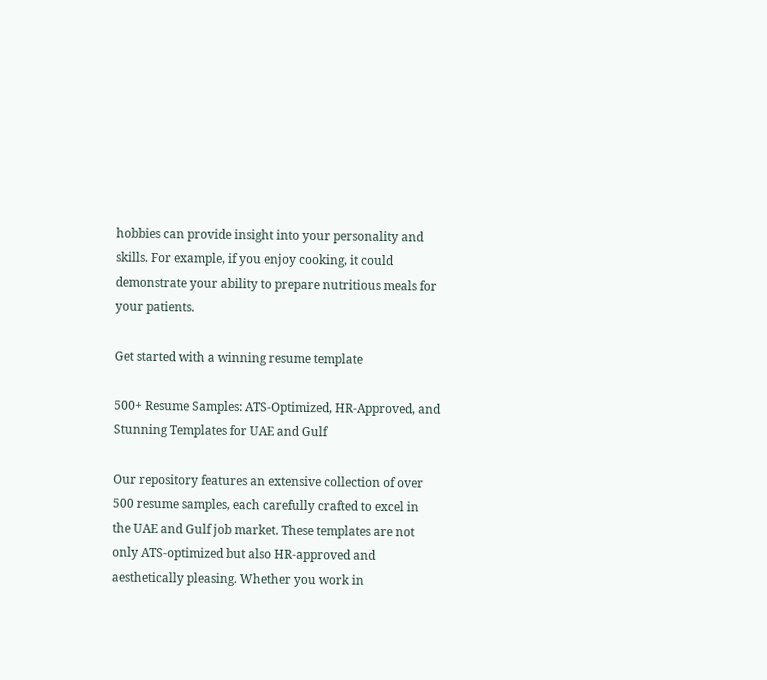hobbies can provide insight into your personality and skills. For example, if you enjoy cooking, it could demonstrate your ability to prepare nutritious meals for your patients.

Get started with a winning resume template

500+ Resume Samples: ATS-Optimized, HR-Approved, and Stunning Templates for UAE and Gulf

Our repository features an extensive collection of over 500 resume samples, each carefully crafted to excel in the UAE and Gulf job market. These templates are not only ATS-optimized but also HR-approved and aesthetically pleasing. Whether you work in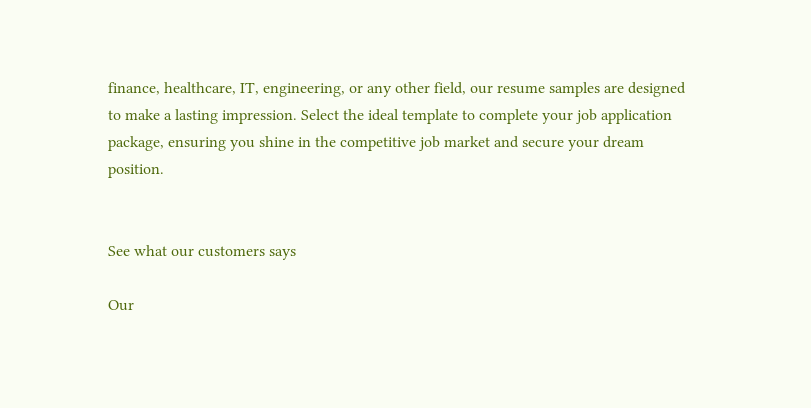finance, healthcare, IT, engineering, or any other field, our resume samples are designed to make a lasting impression. Select the ideal template to complete your job application package, ensuring you shine in the competitive job market and secure your dream position.


See what our customers says

Our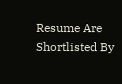Resume Are Shortlisted By